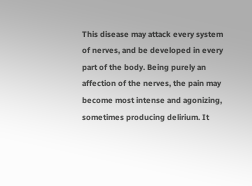This disease may attack every system of nerves, and be developed in every part of the body. Being purely an affection of the nerves, the pain may become most intense and agonizing, sometimes producing delirium. It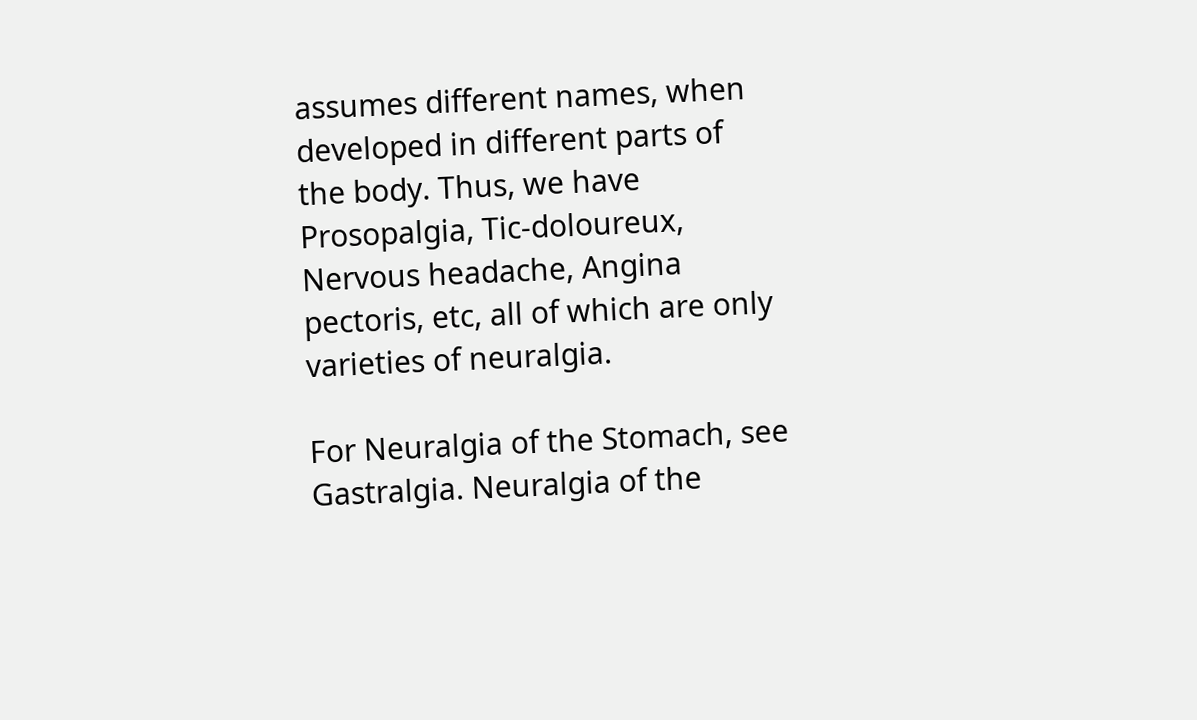assumes different names, when developed in different parts of the body. Thus, we have Prosopalgia, Tic-doloureux, Nervous headache, Angina pectoris, etc, all of which are only varieties of neuralgia.

For Neuralgia of the Stomach, see Gastralgia. Neuralgia of the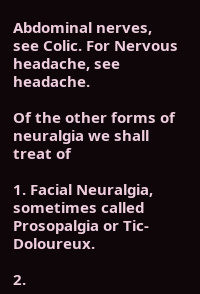Abdominal nerves, see Colic. For Nervous headache, see headache.

Of the other forms of neuralgia we shall treat of

1. Facial Neuralgia, sometimes called Prosopalgia or Tic-Doloureux.

2.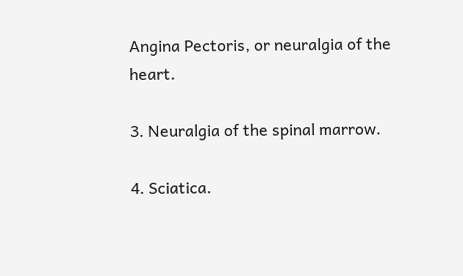Angina Pectoris, or neuralgia of the heart.

3. Neuralgia of the spinal marrow.

4. Sciatica.